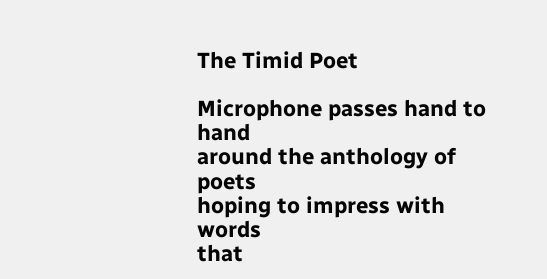The Timid Poet

Microphone passes hand to hand
around the anthology of poets
hoping to impress with words
that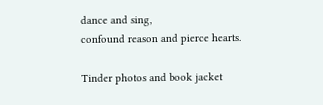dance and sing,
confound reason and pierce hearts.

Tinder photos and book jacket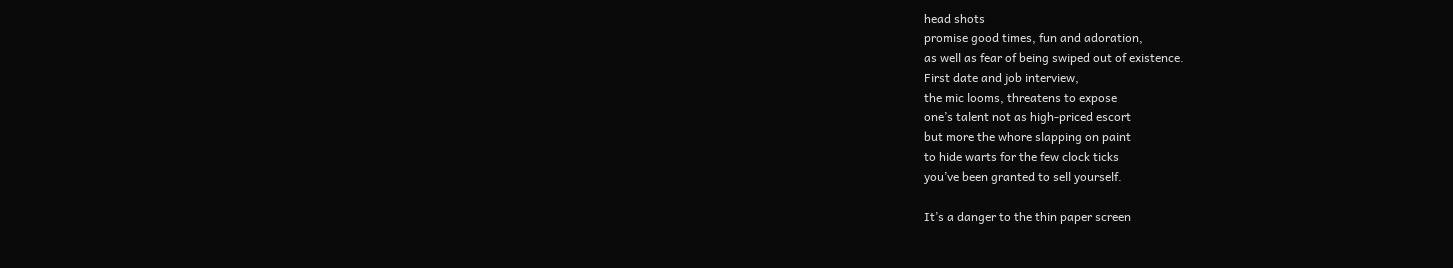head shots
promise good times, fun and adoration,
as well as fear of being swiped out of existence.
First date and job interview,
the mic looms, threatens to expose
one’s talent not as high-priced escort
but more the whore slapping on paint
to hide warts for the few clock ticks
you’ve been granted to sell yourself.

It’s a danger to the thin paper screen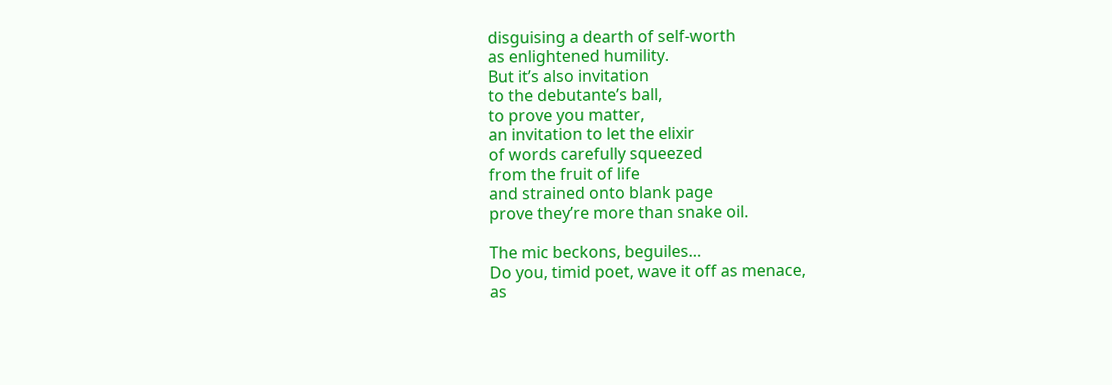disguising a dearth of self-worth
as enlightened humility.
But it’s also invitation
to the debutante’s ball,
to prove you matter,
an invitation to let the elixir
of words carefully squeezed
from the fruit of life
and strained onto blank page
prove they’re more than snake oil.

The mic beckons, beguiles…
Do you, timid poet, wave it off as menace,
as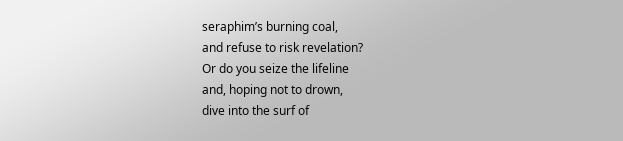seraphim’s burning coal,
and refuse to risk revelation?
Or do you seize the lifeline
and, hoping not to drown,
dive into the surf of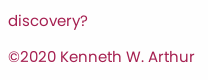discovery?

©2020 Kenneth W. Arthur